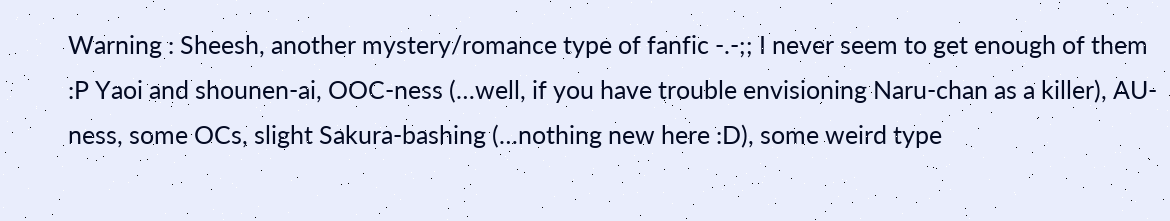Warning : Sheesh, another mystery/romance type of fanfic -.-;; I never seem to get enough of them :P Yaoi and shounen-ai, OOC-ness (…well, if you have trouble envisioning Naru-chan as a killer), AU-ness, some OCs, slight Sakura-bashing (…nothing new here :D), some weird type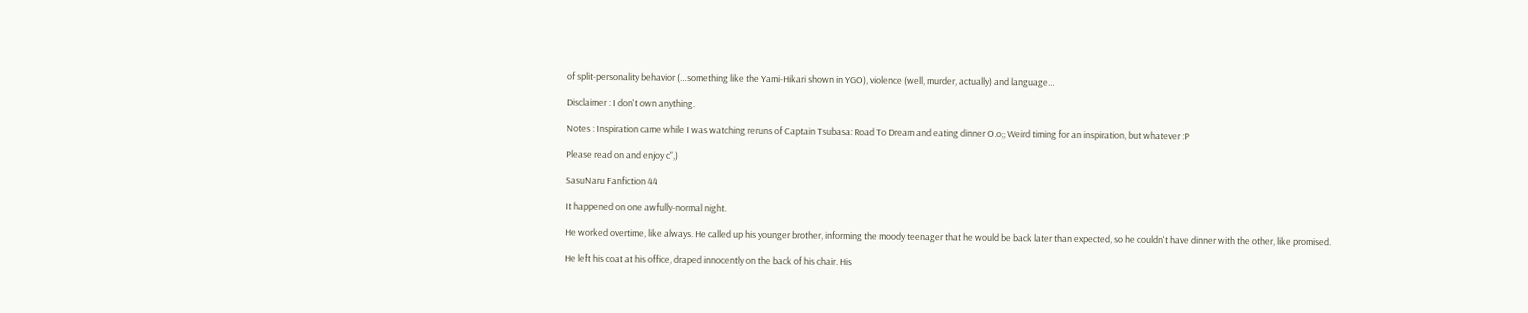of split-personality behavior (…something like the Yami-Hikari shown in YGO), violence (well, murder, actually) and language…

Disclaimer : I don't own anything.

Notes : Inspiration came while I was watching reruns of Captain Tsubasa: Road To Dream and eating dinner O.o;; Weird timing for an inspiration, but whatever :P

Please read on and enjoy c",)

SasuNaru Fanfiction 44

It happened on one awfully-normal night.

He worked overtime, like always. He called up his younger brother, informing the moody teenager that he would be back later than expected, so he couldn't have dinner with the other, like promised.

He left his coat at his office, draped innocently on the back of his chair. His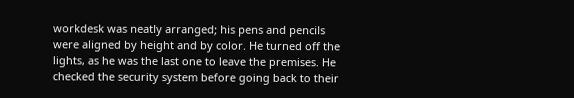workdesk was neatly arranged; his pens and pencils were aligned by height and by color. He turned off the lights, as he was the last one to leave the premises. He checked the security system before going back to their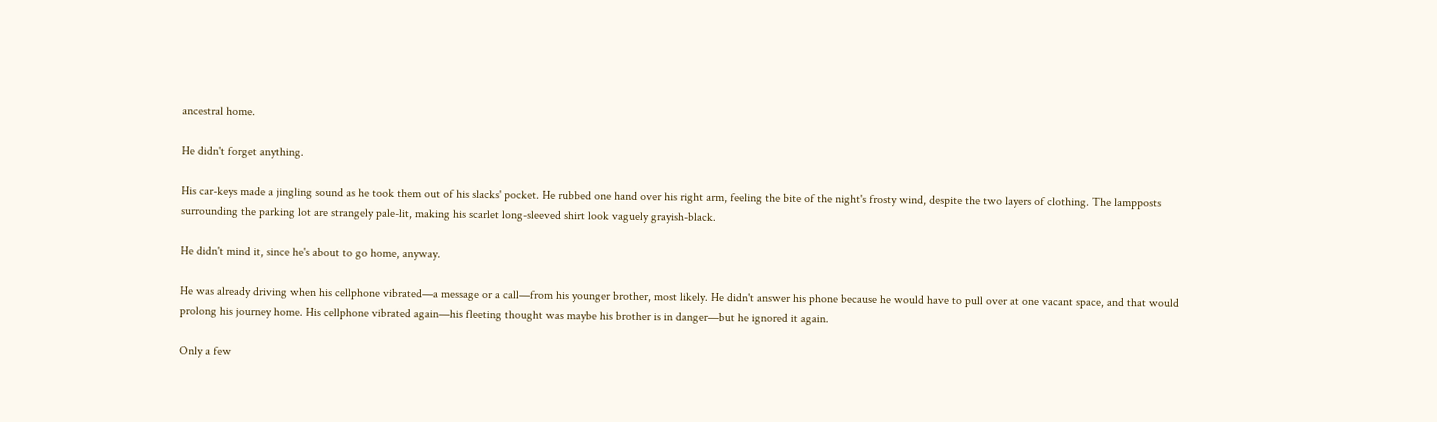ancestral home.

He didn't forget anything.

His car-keys made a jingling sound as he took them out of his slacks' pocket. He rubbed one hand over his right arm, feeling the bite of the night's frosty wind, despite the two layers of clothing. The lampposts surrounding the parking lot are strangely pale-lit, making his scarlet long-sleeved shirt look vaguely grayish-black.

He didn't mind it, since he's about to go home, anyway.

He was already driving when his cellphone vibrated—a message or a call—from his younger brother, most likely. He didn't answer his phone because he would have to pull over at one vacant space, and that would prolong his journey home. His cellphone vibrated again—his fleeting thought was maybe his brother is in danger—but he ignored it again.

Only a few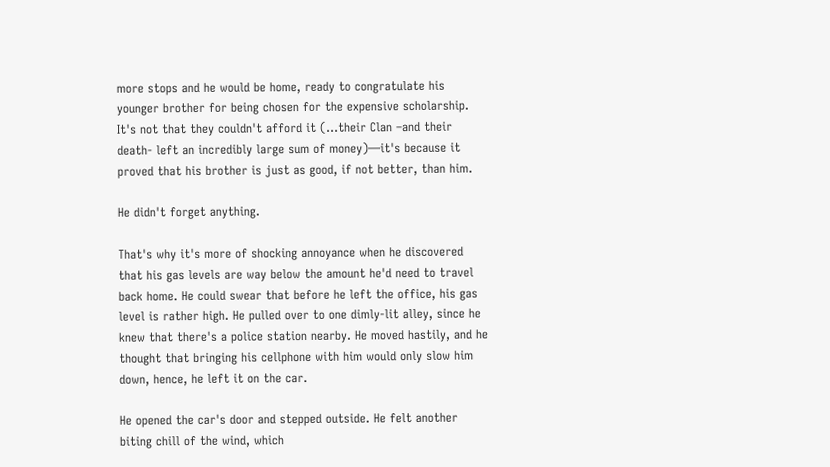more stops and he would be home, ready to congratulate his younger brother for being chosen for the expensive scholarship. It's not that they couldn't afford it (…their Clan –and their death- left an incredibly large sum of money)—it's because it proved that his brother is just as good, if not better, than him.

He didn't forget anything.

That's why it's more of shocking annoyance when he discovered that his gas levels are way below the amount he'd need to travel back home. He could swear that before he left the office, his gas level is rather high. He pulled over to one dimly-lit alley, since he knew that there's a police station nearby. He moved hastily, and he thought that bringing his cellphone with him would only slow him down, hence, he left it on the car.

He opened the car's door and stepped outside. He felt another biting chill of the wind, which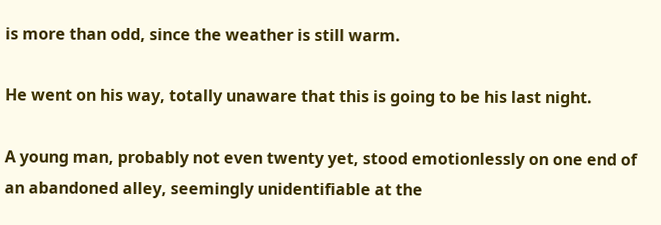is more than odd, since the weather is still warm.

He went on his way, totally unaware that this is going to be his last night.

A young man, probably not even twenty yet, stood emotionlessly on one end of an abandoned alley, seemingly unidentifiable at the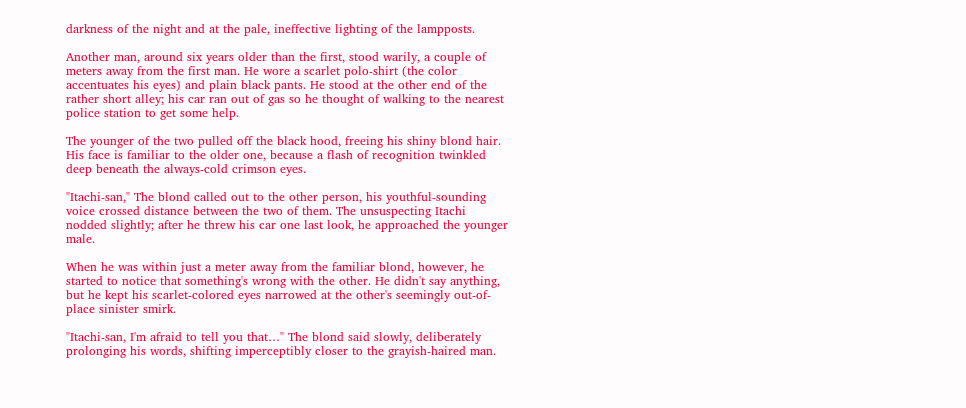darkness of the night and at the pale, ineffective lighting of the lampposts.

Another man, around six years older than the first, stood warily, a couple of meters away from the first man. He wore a scarlet polo-shirt (the color accentuates his eyes) and plain black pants. He stood at the other end of the rather short alley; his car ran out of gas so he thought of walking to the nearest police station to get some help.

The younger of the two pulled off the black hood, freeing his shiny blond hair. His face is familiar to the older one, because a flash of recognition twinkled deep beneath the always-cold crimson eyes.

"Itachi-san," The blond called out to the other person, his youthful-sounding voice crossed distance between the two of them. The unsuspecting Itachi nodded slightly; after he threw his car one last look, he approached the younger male.

When he was within just a meter away from the familiar blond, however, he started to notice that something's wrong with the other. He didn't say anything, but he kept his scarlet-colored eyes narrowed at the other's seemingly out-of-place sinister smirk.

"Itachi-san, I'm afraid to tell you that…" The blond said slowly, deliberately prolonging his words, shifting imperceptibly closer to the grayish-haired man.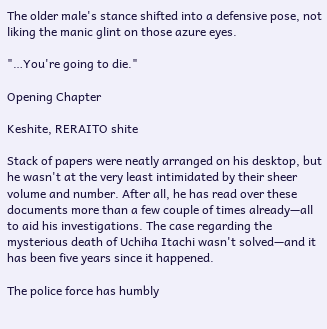The older male's stance shifted into a defensive pose, not liking the manic glint on those azure eyes.

"…You're going to die."

Opening Chapter

Keshite, RERAITO shite

Stack of papers were neatly arranged on his desktop, but he wasn't at the very least intimidated by their sheer volume and number. After all, he has read over these documents more than a few couple of times already—all to aid his investigations. The case regarding the mysterious death of Uchiha Itachi wasn't solved—and it has been five years since it happened.

The police force has humbly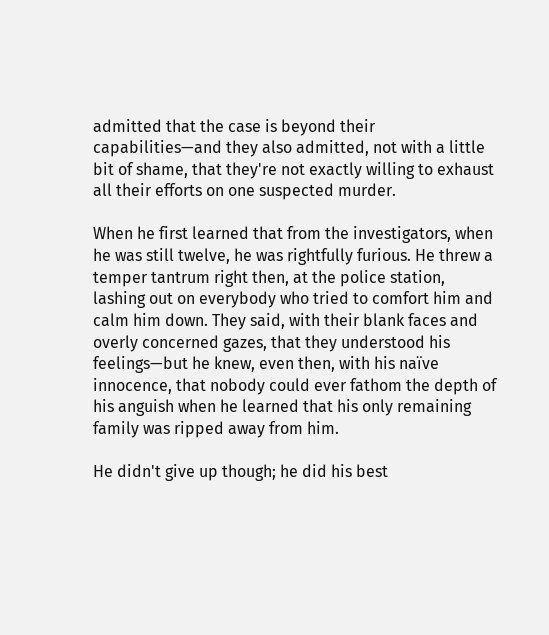admitted that the case is beyond their capabilities—and they also admitted, not with a little bit of shame, that they're not exactly willing to exhaust all their efforts on one suspected murder.

When he first learned that from the investigators, when he was still twelve, he was rightfully furious. He threw a temper tantrum right then, at the police station, lashing out on everybody who tried to comfort him and calm him down. They said, with their blank faces and overly concerned gazes, that they understood his feelings—but he knew, even then, with his naïve innocence, that nobody could ever fathom the depth of his anguish when he learned that his only remaining family was ripped away from him.

He didn't give up though; he did his best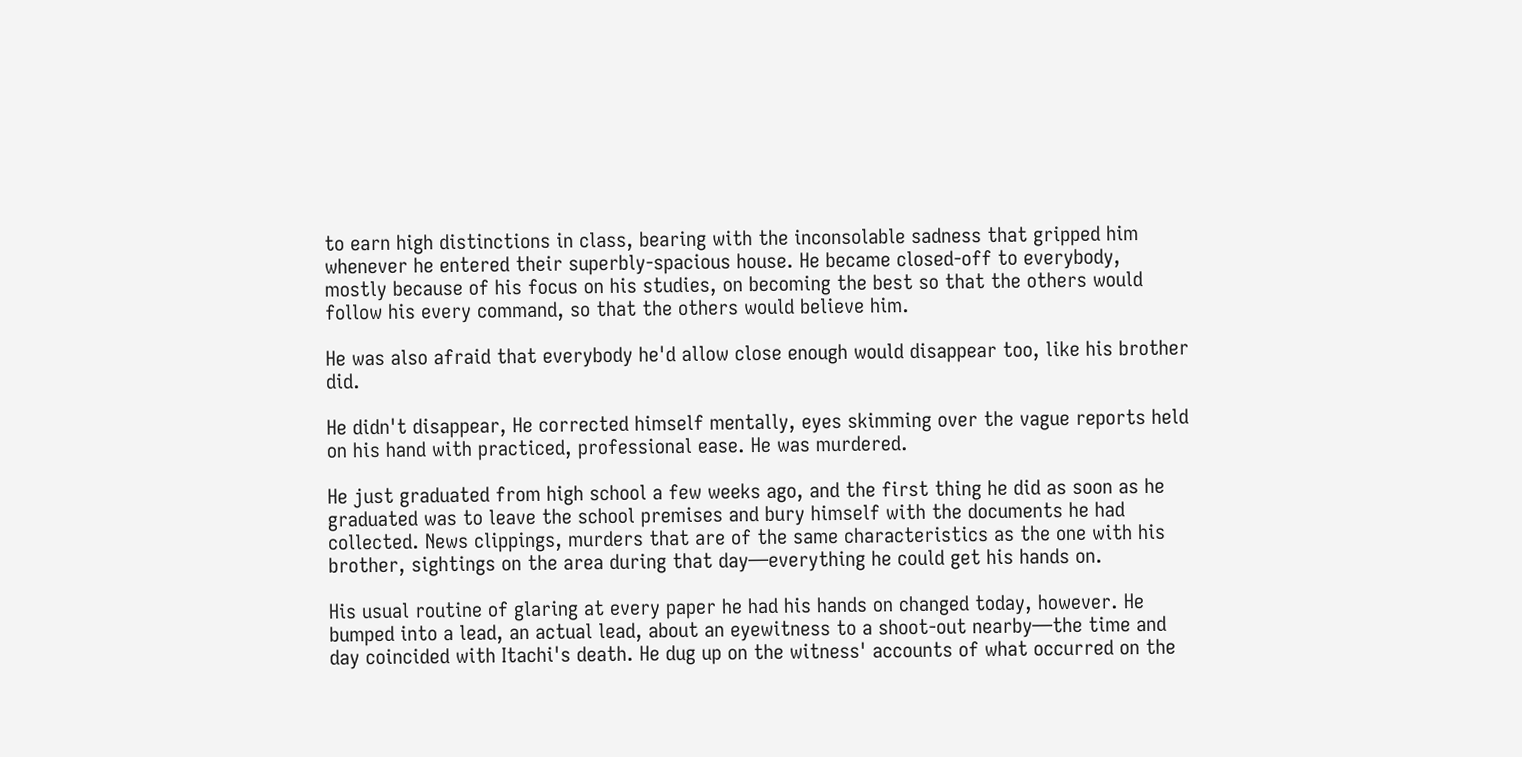to earn high distinctions in class, bearing with the inconsolable sadness that gripped him whenever he entered their superbly-spacious house. He became closed-off to everybody, mostly because of his focus on his studies, on becoming the best so that the others would follow his every command, so that the others would believe him.

He was also afraid that everybody he'd allow close enough would disappear too, like his brother did.

He didn't disappear, He corrected himself mentally, eyes skimming over the vague reports held on his hand with practiced, professional ease. He was murdered.

He just graduated from high school a few weeks ago, and the first thing he did as soon as he graduated was to leave the school premises and bury himself with the documents he had collected. News clippings, murders that are of the same characteristics as the one with his brother, sightings on the area during that day—everything he could get his hands on.

His usual routine of glaring at every paper he had his hands on changed today, however. He bumped into a lead, an actual lead, about an eyewitness to a shoot-out nearby—the time and day coincided with Itachi's death. He dug up on the witness' accounts of what occurred on the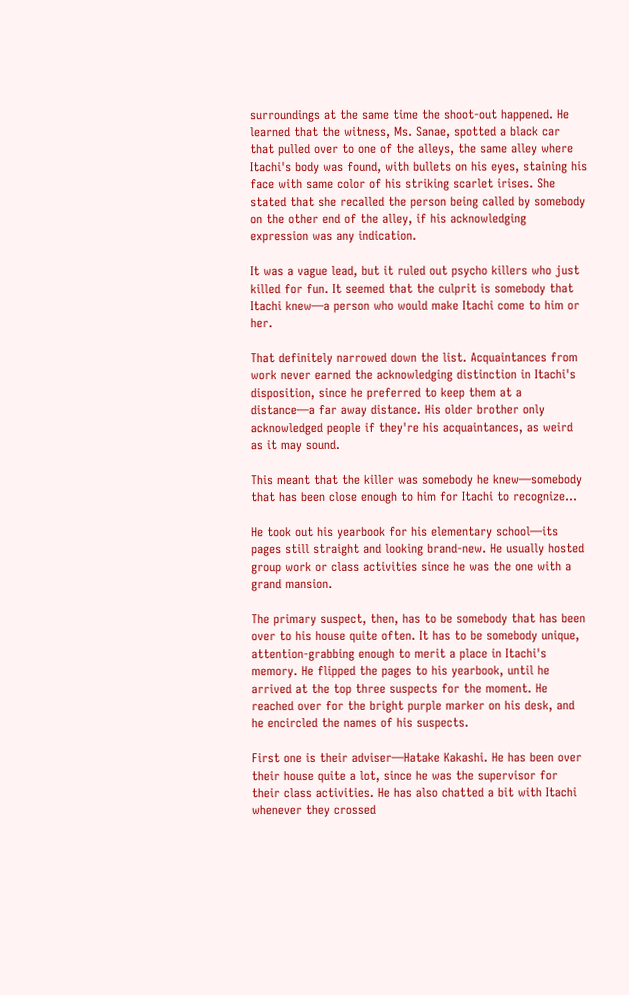surroundings at the same time the shoot-out happened. He learned that the witness, Ms. Sanae, spotted a black car that pulled over to one of the alleys, the same alley where Itachi's body was found, with bullets on his eyes, staining his face with same color of his striking scarlet irises. She stated that she recalled the person being called by somebody on the other end of the alley, if his acknowledging expression was any indication.

It was a vague lead, but it ruled out psycho killers who just killed for fun. It seemed that the culprit is somebody that Itachi knew—a person who would make Itachi come to him or her.

That definitely narrowed down the list. Acquaintances from work never earned the acknowledging distinction in Itachi's disposition, since he preferred to keep them at a distance—a far away distance. His older brother only acknowledged people if they're his acquaintances, as weird as it may sound.

This meant that the killer was somebody he knew—somebody that has been close enough to him for Itachi to recognize…

He took out his yearbook for his elementary school—its pages still straight and looking brand-new. He usually hosted group work or class activities since he was the one with a grand mansion.

The primary suspect, then, has to be somebody that has been over to his house quite often. It has to be somebody unique, attention-grabbing enough to merit a place in Itachi's memory. He flipped the pages to his yearbook, until he arrived at the top three suspects for the moment. He reached over for the bright purple marker on his desk, and he encircled the names of his suspects.

First one is their adviser—Hatake Kakashi. He has been over their house quite a lot, since he was the supervisor for their class activities. He has also chatted a bit with Itachi whenever they crossed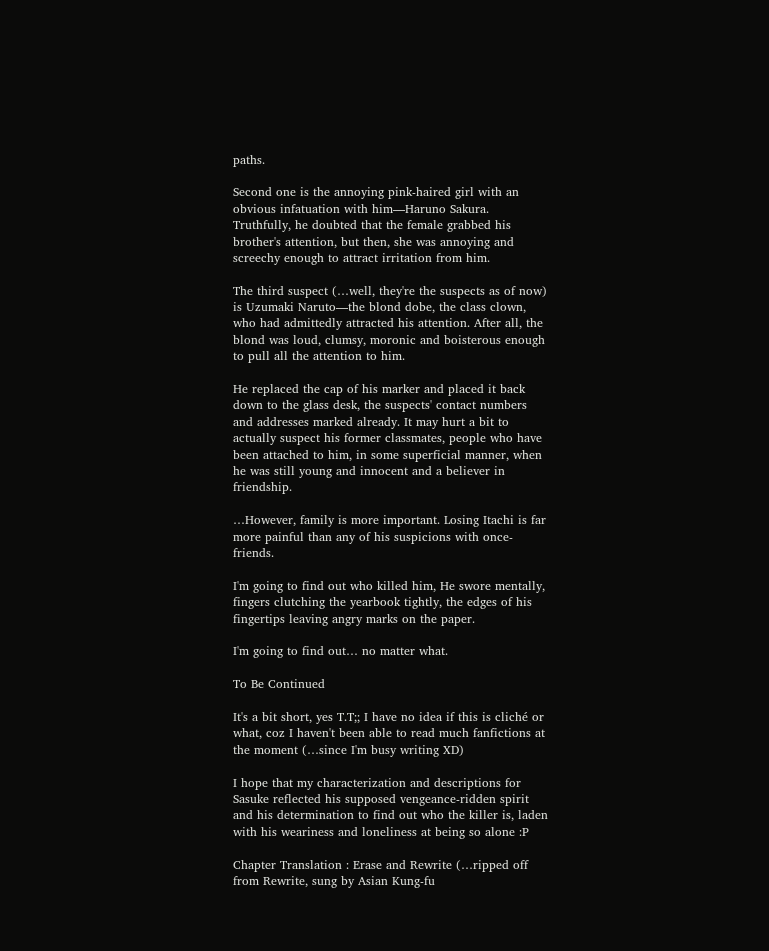paths.

Second one is the annoying pink-haired girl with an obvious infatuation with him—Haruno Sakura. Truthfully, he doubted that the female grabbed his brother's attention, but then, she was annoying and screechy enough to attract irritation from him.

The third suspect (…well, they're the suspects as of now) is Uzumaki Naruto—the blond dobe, the class clown, who had admittedly attracted his attention. After all, the blond was loud, clumsy, moronic and boisterous enough to pull all the attention to him.

He replaced the cap of his marker and placed it back down to the glass desk, the suspects' contact numbers and addresses marked already. It may hurt a bit to actually suspect his former classmates, people who have been attached to him, in some superficial manner, when he was still young and innocent and a believer in friendship.

…However, family is more important. Losing Itachi is far more painful than any of his suspicions with once-friends.

I'm going to find out who killed him, He swore mentally, fingers clutching the yearbook tightly, the edges of his fingertips leaving angry marks on the paper.

I'm going to find out… no matter what.

To Be Continued

It's a bit short, yes T.T;; I have no idea if this is cliché or what, coz I haven't been able to read much fanfictions at the moment (…since I'm busy writing XD)

I hope that my characterization and descriptions for Sasuke reflected his supposed vengeance-ridden spirit and his determination to find out who the killer is, laden with his weariness and loneliness at being so alone :P

Chapter Translation : Erase and Rewrite (…ripped off from Rewrite, sung by Asian Kung-fu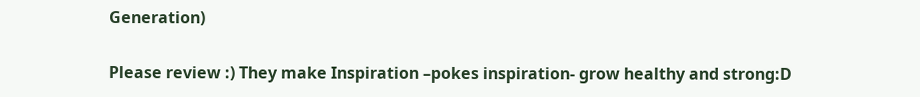Generation)

Please review :) They make Inspiration –pokes inspiration- grow healthy and strong:D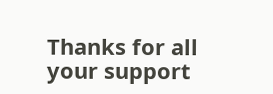Thanks for all your support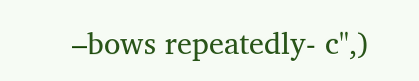–bows repeatedly- c",)